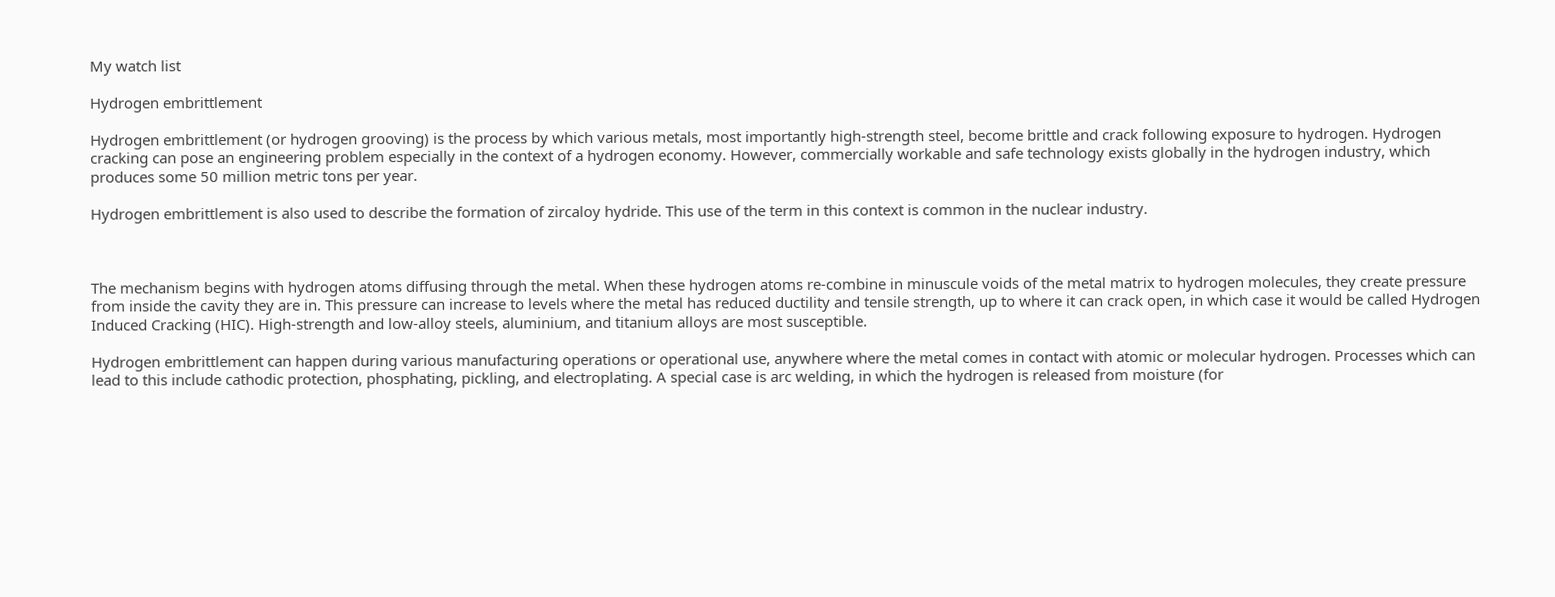My watch list

Hydrogen embrittlement

Hydrogen embrittlement (or hydrogen grooving) is the process by which various metals, most importantly high-strength steel, become brittle and crack following exposure to hydrogen. Hydrogen cracking can pose an engineering problem especially in the context of a hydrogen economy. However, commercially workable and safe technology exists globally in the hydrogen industry, which produces some 50 million metric tons per year.

Hydrogen embrittlement is also used to describe the formation of zircaloy hydride. This use of the term in this context is common in the nuclear industry.



The mechanism begins with hydrogen atoms diffusing through the metal. When these hydrogen atoms re-combine in minuscule voids of the metal matrix to hydrogen molecules, they create pressure from inside the cavity they are in. This pressure can increase to levels where the metal has reduced ductility and tensile strength, up to where it can crack open, in which case it would be called Hydrogen Induced Cracking (HIC). High-strength and low-alloy steels, aluminium, and titanium alloys are most susceptible.

Hydrogen embrittlement can happen during various manufacturing operations or operational use, anywhere where the metal comes in contact with atomic or molecular hydrogen. Processes which can lead to this include cathodic protection, phosphating, pickling, and electroplating. A special case is arc welding, in which the hydrogen is released from moisture (for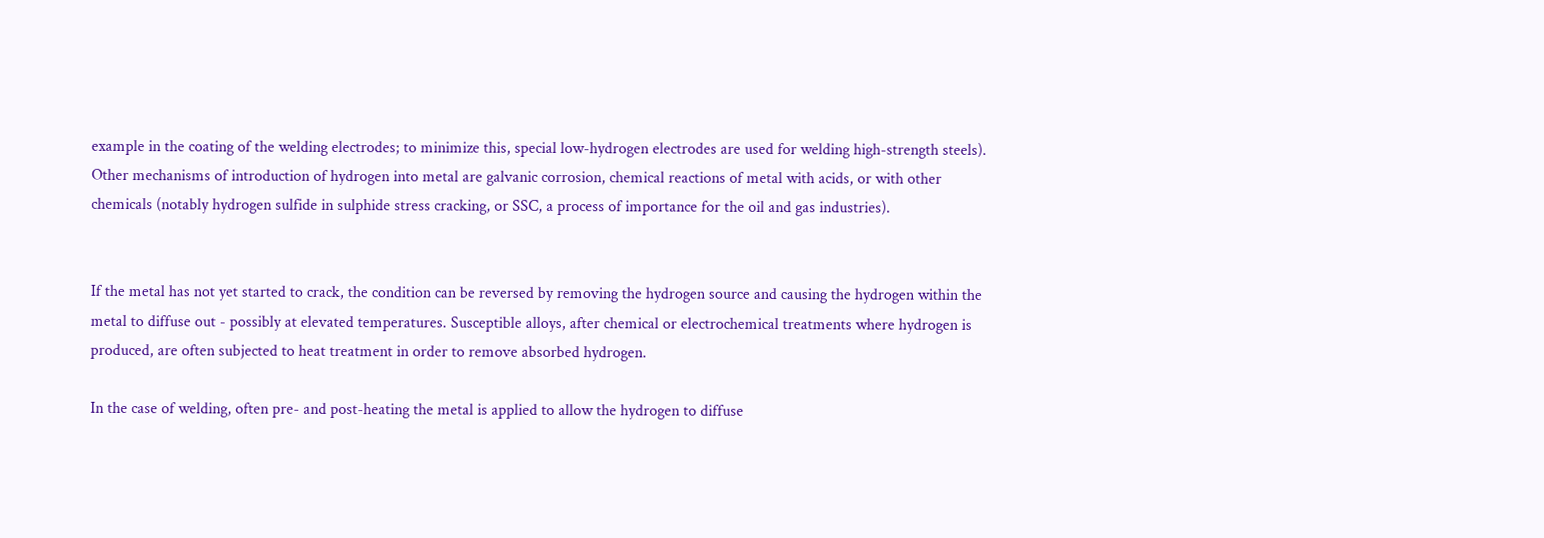example in the coating of the welding electrodes; to minimize this, special low-hydrogen electrodes are used for welding high-strength steels). Other mechanisms of introduction of hydrogen into metal are galvanic corrosion, chemical reactions of metal with acids, or with other chemicals (notably hydrogen sulfide in sulphide stress cracking, or SSC, a process of importance for the oil and gas industries).


If the metal has not yet started to crack, the condition can be reversed by removing the hydrogen source and causing the hydrogen within the metal to diffuse out - possibly at elevated temperatures. Susceptible alloys, after chemical or electrochemical treatments where hydrogen is produced, are often subjected to heat treatment in order to remove absorbed hydrogen.

In the case of welding, often pre- and post-heating the metal is applied to allow the hydrogen to diffuse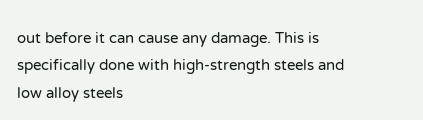out before it can cause any damage. This is specifically done with high-strength steels and low alloy steels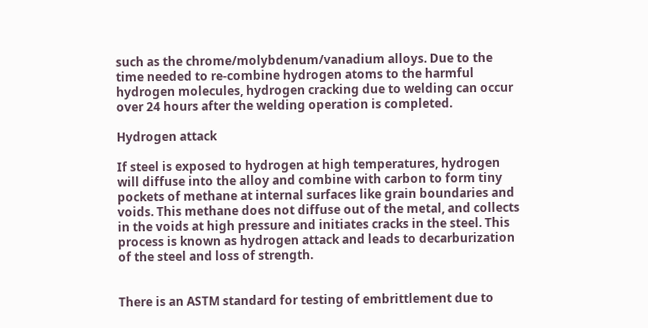such as the chrome/molybdenum/vanadium alloys. Due to the time needed to re-combine hydrogen atoms to the harmful hydrogen molecules, hydrogen cracking due to welding can occur over 24 hours after the welding operation is completed.

Hydrogen attack

If steel is exposed to hydrogen at high temperatures, hydrogen will diffuse into the alloy and combine with carbon to form tiny pockets of methane at internal surfaces like grain boundaries and voids. This methane does not diffuse out of the metal, and collects in the voids at high pressure and initiates cracks in the steel. This process is known as hydrogen attack and leads to decarburization of the steel and loss of strength.


There is an ASTM standard for testing of embrittlement due to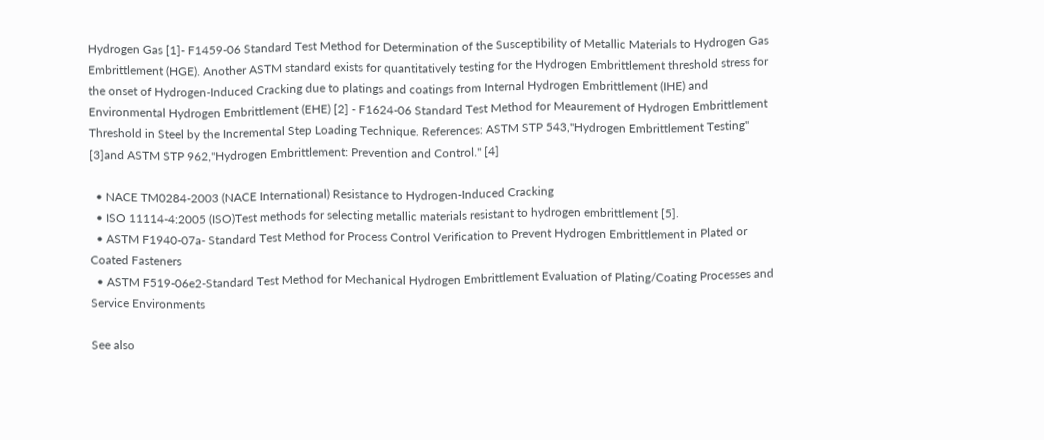Hydrogen Gas [1]- F1459-06 Standard Test Method for Determination of the Susceptibility of Metallic Materials to Hydrogen Gas Embrittlement (HGE). Another ASTM standard exists for quantitatively testing for the Hydrogen Embrittlement threshold stress for the onset of Hydrogen-Induced Cracking due to platings and coatings from Internal Hydrogen Embrittlement (IHE) and Environmental Hydrogen Embrittlement (EHE) [2] - F1624-06 Standard Test Method for Meaurement of Hydrogen Embrittlement Threshold in Steel by the Incremental Step Loading Technique. References: ASTM STP 543,"Hydrogen Embrittlement Testing" [3]and ASTM STP 962,"Hydrogen Embrittlement: Prevention and Control." [4]

  • NACE TM0284-2003 (NACE International) Resistance to Hydrogen-Induced Cracking
  • ISO 11114-4:2005 (ISO)Test methods for selecting metallic materials resistant to hydrogen embrittlement [5].
  • ASTM F1940-07a- Standard Test Method for Process Control Verification to Prevent Hydrogen Embrittlement in Plated or Coated Fasteners
  • ASTM F519-06e2-Standard Test Method for Mechanical Hydrogen Embrittlement Evaluation of Plating/Coating Processes and Service Environments

See also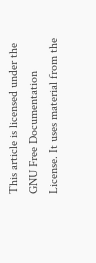This article is licensed under the GNU Free Documentation License. It uses material from the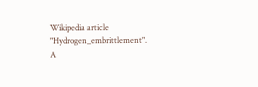Wikipedia article "Hydrogen_embrittlement". A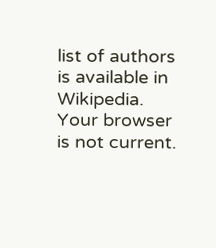list of authors is available in Wikipedia.
Your browser is not current.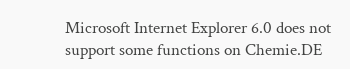Microsoft Internet Explorer 6.0 does not support some functions on Chemie.DE